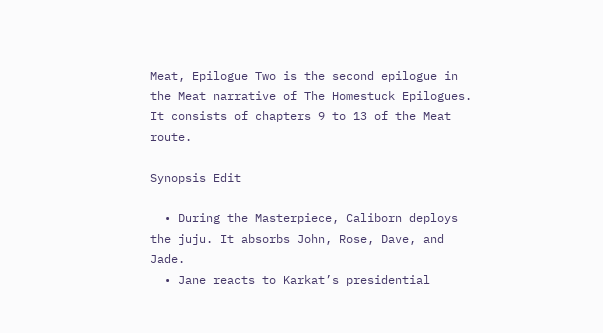Meat, Epilogue Two is the second epilogue in the Meat narrative of The Homestuck Epilogues. It consists of chapters 9 to 13 of the Meat route.

Synopsis Edit

  • During the Masterpiece, Caliborn deploys the juju. It absorbs John, Rose, Dave, and Jade.
  • Jane reacts to Karkat’s presidential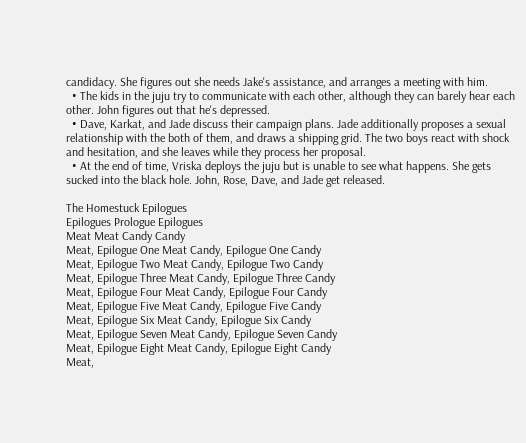candidacy. She figures out she needs Jake's assistance, and arranges a meeting with him.
  • The kids in the juju try to communicate with each other, although they can barely hear each other. John figures out that he's depressed.
  • Dave, Karkat, and Jade discuss their campaign plans. Jade additionally proposes a sexual relationship with the both of them, and draws a shipping grid. The two boys react with shock and hesitation, and she leaves while they process her proposal.
  • At the end of time, Vriska deploys the juju but is unable to see what happens. She gets sucked into the black hole. John, Rose, Dave, and Jade get released.

The Homestuck Epilogues
Epilogues Prologue Epilogues
Meat Meat Candy Candy
Meat, Epilogue One Meat Candy, Epilogue One Candy
Meat, Epilogue Two Meat Candy, Epilogue Two Candy
Meat, Epilogue Three Meat Candy, Epilogue Three Candy
Meat, Epilogue Four Meat Candy, Epilogue Four Candy
Meat, Epilogue Five Meat Candy, Epilogue Five Candy
Meat, Epilogue Six Meat Candy, Epilogue Six Candy
Meat, Epilogue Seven Meat Candy, Epilogue Seven Candy
Meat, Epilogue Eight Meat Candy, Epilogue Eight Candy
Meat,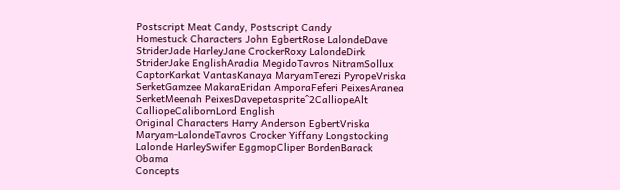Postscript Meat Candy, Postscript Candy
Homestuck Characters John EgbertRose LalondeDave StriderJade HarleyJane CrockerRoxy LalondeDirk StriderJake EnglishAradia MegidoTavros NitramSollux CaptorKarkat VantasKanaya MaryamTerezi PyropeVriska SerketGamzee MakaraEridan AmporaFeferi PeixesAranea SerketMeenah PeixesDavepetasprite^2CalliopeAlt CalliopeCalibornLord English
Original Characters Harry Anderson EgbertVriska Maryam-LalondeTavros Crocker Yiffany Longstocking Lalonde HarleySwifer EggmopCliper BordenBarack Obama
Concepts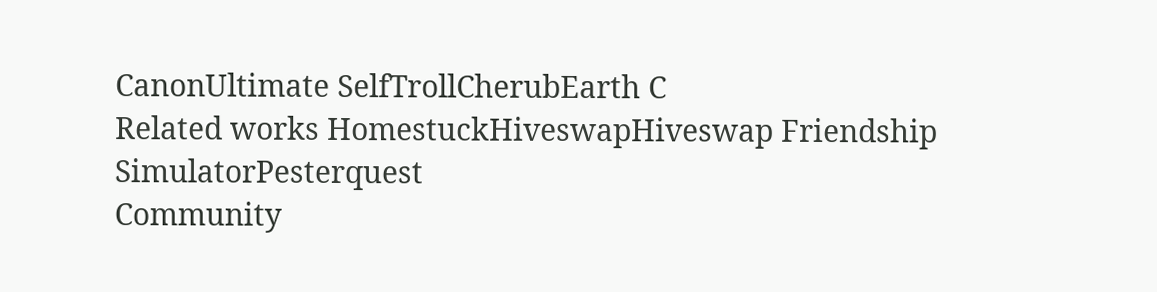CanonUltimate SelfTrollCherubEarth C
Related works HomestuckHiveswapHiveswap Friendship SimulatorPesterquest
Community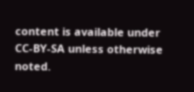content is available under CC-BY-SA unless otherwise noted.